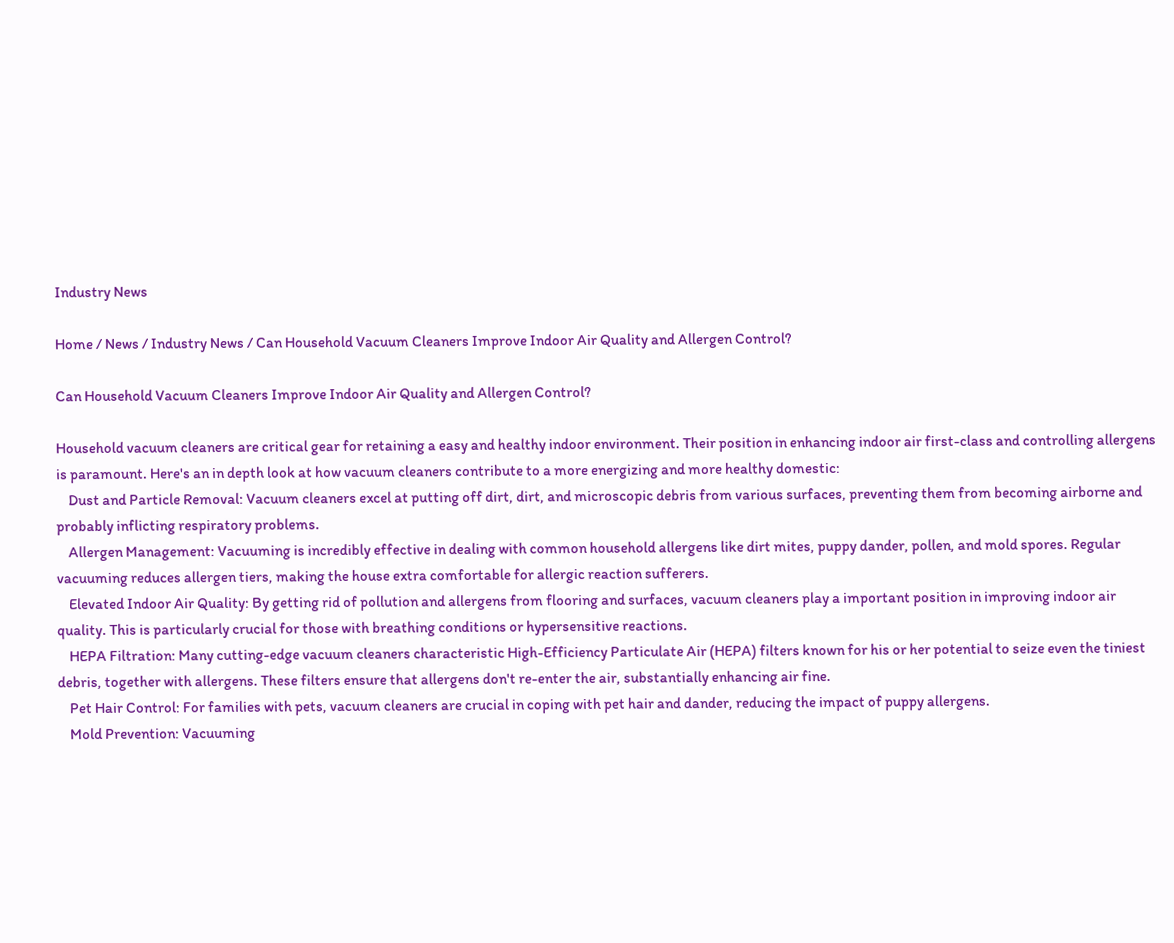Industry News

Home / News / Industry News / Can Household Vacuum Cleaners Improve Indoor Air Quality and Allergen Control?

Can Household Vacuum Cleaners Improve Indoor Air Quality and Allergen Control?

Household vacuum cleaners are critical gear for retaining a easy and healthy indoor environment. Their position in enhancing indoor air first-class and controlling allergens is paramount. Here's an in depth look at how vacuum cleaners contribute to a more energizing and more healthy domestic:
    Dust and Particle Removal: Vacuum cleaners excel at putting off dirt, dirt, and microscopic debris from various surfaces, preventing them from becoming airborne and probably inflicting respiratory problems.
    Allergen Management: Vacuuming is incredibly effective in dealing with common household allergens like dirt mites, puppy dander, pollen, and mold spores. Regular vacuuming reduces allergen tiers, making the house extra comfortable for allergic reaction sufferers.
    Elevated Indoor Air Quality: By getting rid of pollution and allergens from flooring and surfaces, vacuum cleaners play a important position in improving indoor air quality. This is particularly crucial for those with breathing conditions or hypersensitive reactions.
    HEPA Filtration: Many cutting-edge vacuum cleaners characteristic High-Efficiency Particulate Air (HEPA) filters known for his or her potential to seize even the tiniest debris, together with allergens. These filters ensure that allergens don't re-enter the air, substantially enhancing air fine.
    Pet Hair Control: For families with pets, vacuum cleaners are crucial in coping with pet hair and dander, reducing the impact of puppy allergens.
    Mold Prevention: Vacuuming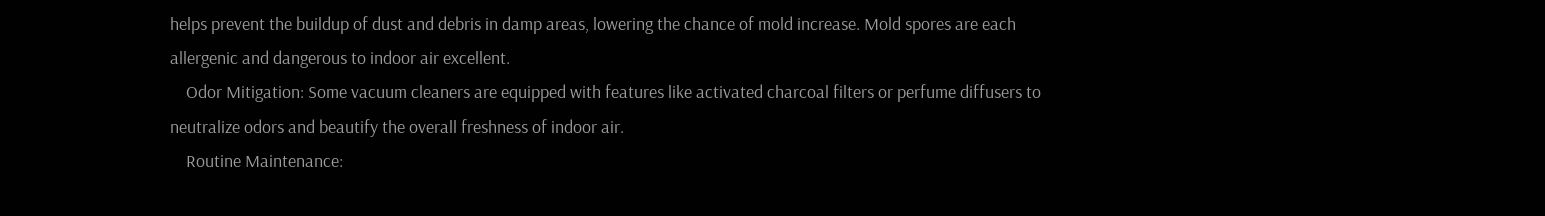helps prevent the buildup of dust and debris in damp areas, lowering the chance of mold increase. Mold spores are each allergenic and dangerous to indoor air excellent.
    Odor Mitigation: Some vacuum cleaners are equipped with features like activated charcoal filters or perfume diffusers to neutralize odors and beautify the overall freshness of indoor air.
    Routine Maintenance: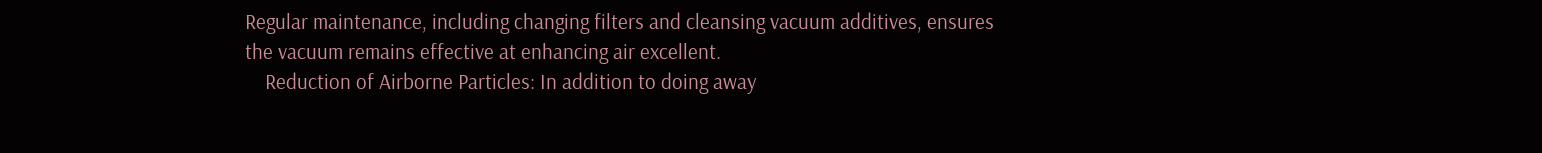Regular maintenance, including changing filters and cleansing vacuum additives, ensures the vacuum remains effective at enhancing air excellent.
    Reduction of Airborne Particles: In addition to doing away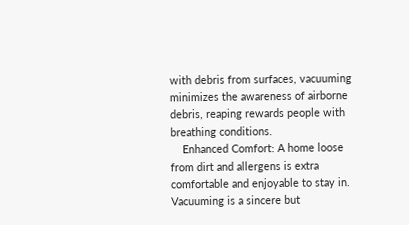with debris from surfaces, vacuuming minimizes the awareness of airborne debris, reaping rewards people with breathing conditions.
    Enhanced Comfort: A home loose from dirt and allergens is extra comfortable and enjoyable to stay in. Vacuuming is a sincere but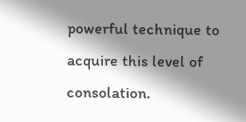powerful technique to acquire this level of consolation.